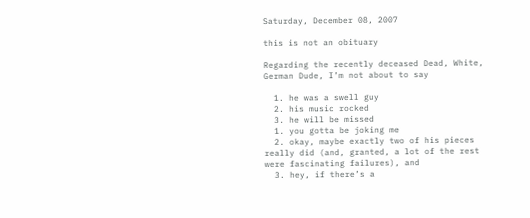Saturday, December 08, 2007

this is not an obituary

Regarding the recently deceased Dead, White, German Dude, I’m not about to say

  1. he was a swell guy
  2. his music rocked
  3. he will be missed
  1. you gotta be joking me
  2. okay, maybe exactly two of his pieces really did (and, granted, a lot of the rest were fascinating failures), and
  3. hey, if there’s a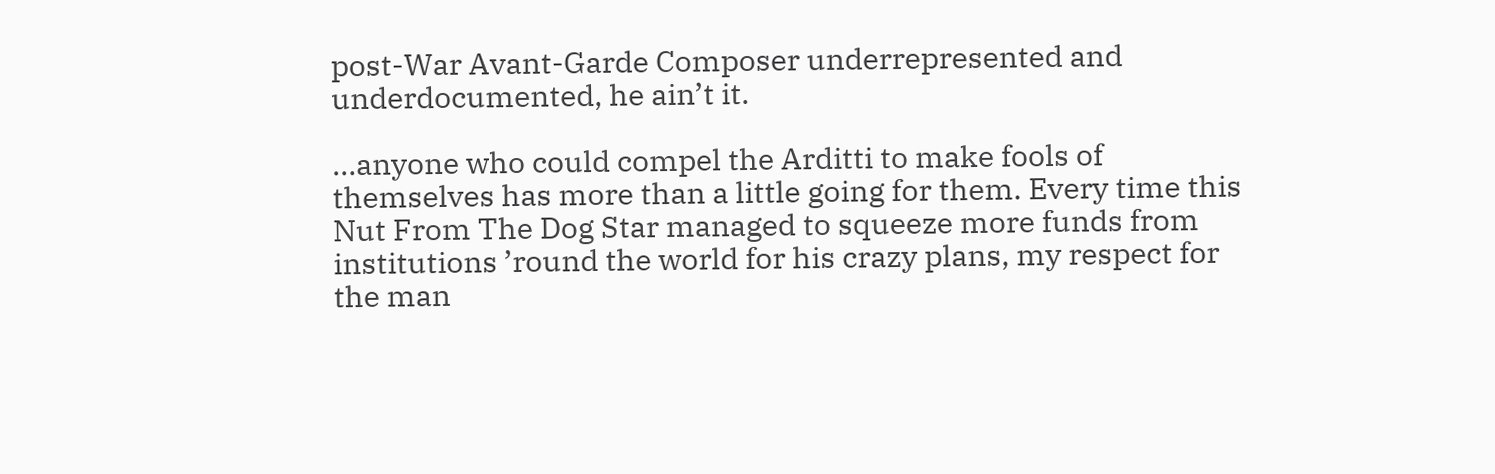post-War Avant-Garde Composer underrepresented and underdocumented, he ain’t it.

…anyone who could compel the Arditti to make fools of themselves has more than a little going for them. Every time this Nut From The Dog Star managed to squeeze more funds from institutions ’round the world for his crazy plans, my respect for the man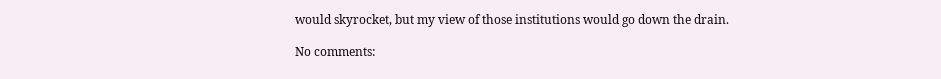would skyrocket, but my view of those institutions would go down the drain.

No comments: